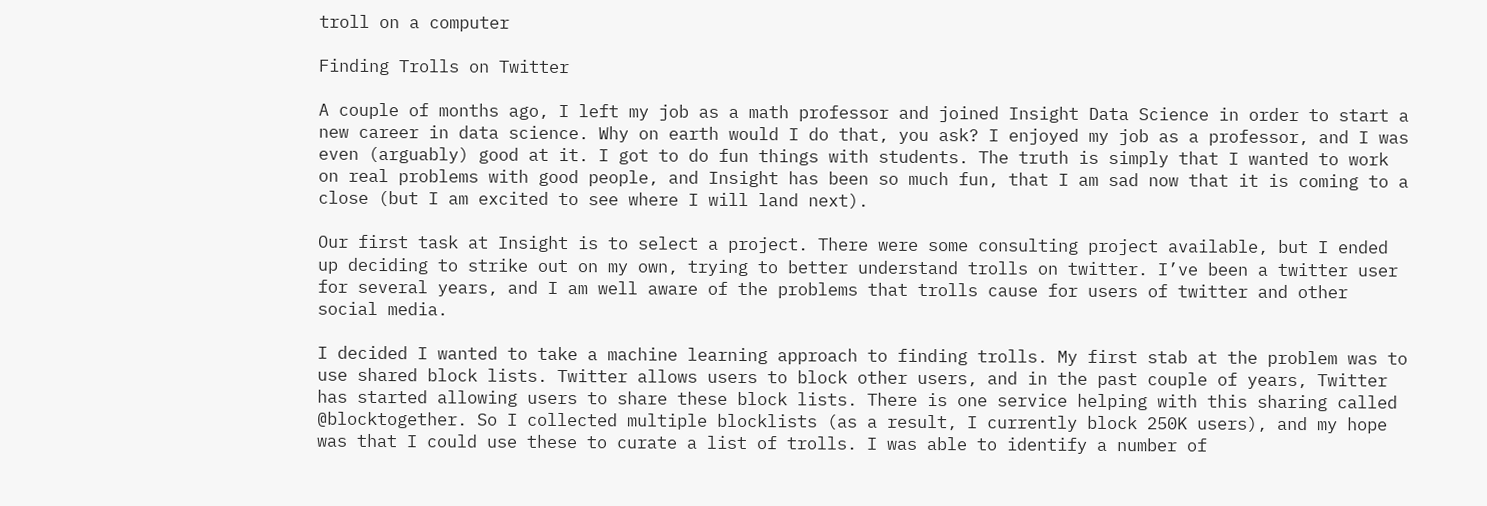troll on a computer

Finding Trolls on Twitter

A couple of months ago, I left my job as a math professor and joined Insight Data Science in order to start a new career in data science. Why on earth would I do that, you ask? I enjoyed my job as a professor, and I was even (arguably) good at it. I got to do fun things with students. The truth is simply that I wanted to work on real problems with good people, and Insight has been so much fun, that I am sad now that it is coming to a close (but I am excited to see where I will land next).

Our first task at Insight is to select a project. There were some consulting project available, but I ended up deciding to strike out on my own, trying to better understand trolls on twitter. I’ve been a twitter user for several years, and I am well aware of the problems that trolls cause for users of twitter and other social media.

I decided I wanted to take a machine learning approach to finding trolls. My first stab at the problem was to use shared block lists. Twitter allows users to block other users, and in the past couple of years, Twitter has started allowing users to share these block lists. There is one service helping with this sharing called @blocktogether. So I collected multiple blocklists (as a result, I currently block 250K users), and my hope was that I could use these to curate a list of trolls. I was able to identify a number of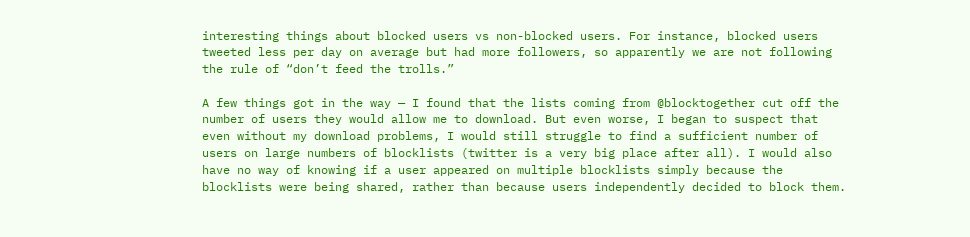interesting things about blocked users vs non-blocked users. For instance, blocked users tweeted less per day on average but had more followers, so apparently we are not following the rule of “don’t feed the trolls.”

A few things got in the way — I found that the lists coming from @blocktogether cut off the number of users they would allow me to download. But even worse, I began to suspect that even without my download problems, I would still struggle to find a sufficient number of users on large numbers of blocklists (twitter is a very big place after all). I would also have no way of knowing if a user appeared on multiple blocklists simply because the blocklists were being shared, rather than because users independently decided to block them.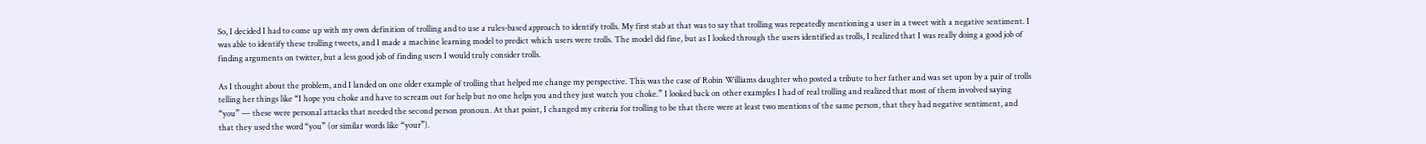So, I decided I had to come up with my own definition of trolling and to use a rules-based approach to identify trolls. My first stab at that was to say that trolling was repeatedly mentioning a user in a tweet with a negative sentiment. I was able to identify these trolling tweets, and I made a machine learning model to predict which users were trolls. The model did fine, but as I looked through the users identified as trolls, I realized that I was really doing a good job of finding arguments on twitter, but a less good job of finding users I would truly consider trolls.

As I thought about the problem, and I landed on one older example of trolling that helped me change my perspective. This was the case of Robin Williams daughter who posted a tribute to her father and was set upon by a pair of trolls telling her things like “I hope you choke and have to scream out for help but no one helps you and they just watch you choke.” I looked back on other examples I had of real trolling and realized that most of them involved saying “you” — these were personal attacks that needed the second person pronoun. At that point, I changed my criteria for trolling to be that there were at least two mentions of the same person, that they had negative sentiment, and that they used the word “you” (or similar words like “your”).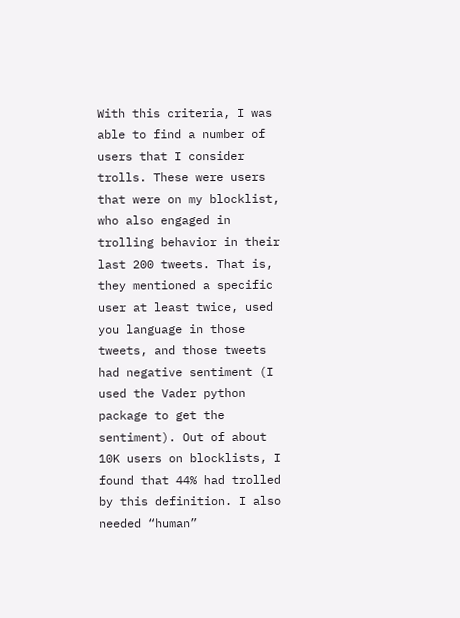With this criteria, I was able to find a number of users that I consider trolls. These were users that were on my blocklist, who also engaged in trolling behavior in their last 200 tweets. That is, they mentioned a specific user at least twice, used you language in those tweets, and those tweets had negative sentiment (I used the Vader python package to get the sentiment). Out of about 10K users on blocklists, I found that 44% had trolled by this definition. I also needed “human”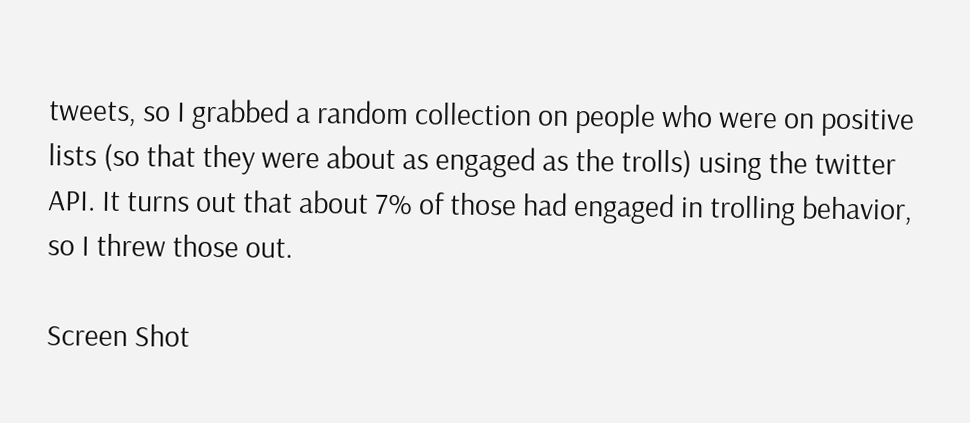tweets, so I grabbed a random collection on people who were on positive lists (so that they were about as engaged as the trolls) using the twitter API. It turns out that about 7% of those had engaged in trolling behavior, so I threw those out.

Screen Shot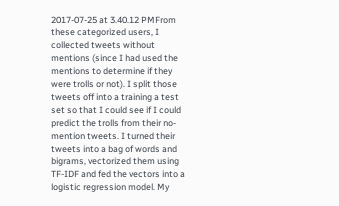2017-07-25 at 3.40.12 PMFrom these categorized users, I collected tweets without mentions (since I had used the mentions to determine if they were trolls or not). I split those tweets off into a training a test set so that I could see if I could predict the trolls from their no-mention tweets. I turned their tweets into a bag of words and bigrams, vectorized them using TF-IDF and fed the vectors into a logistic regression model. My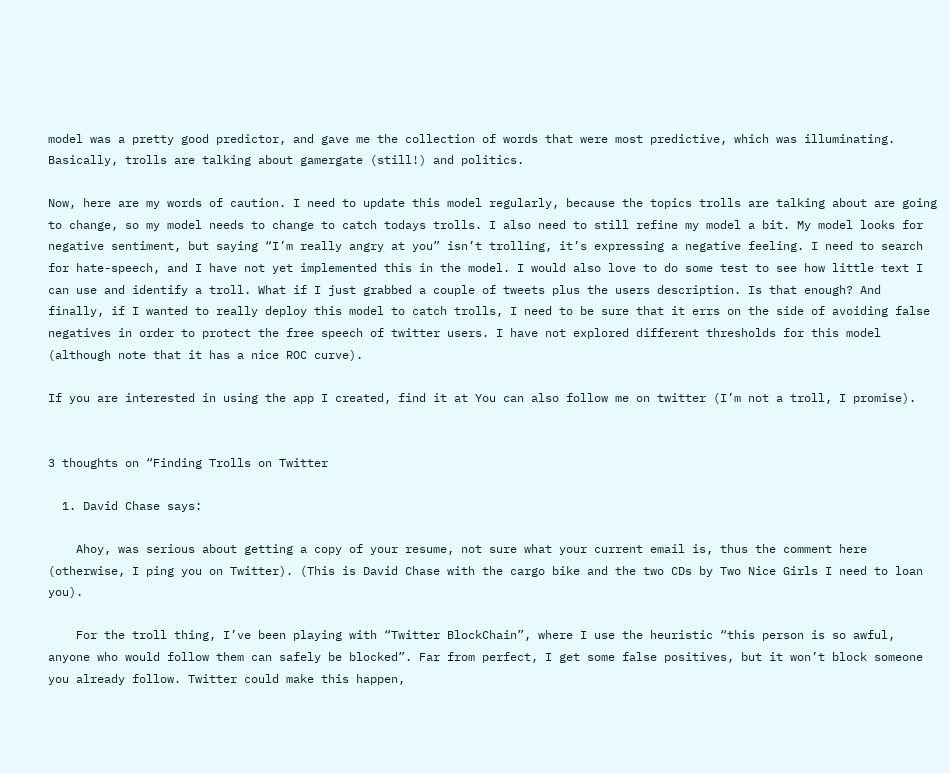model was a pretty good predictor, and gave me the collection of words that were most predictive, which was illuminating. Basically, trolls are talking about gamergate (still!) and politics.

Now, here are my words of caution. I need to update this model regularly, because the topics trolls are talking about are going to change, so my model needs to change to catch todays trolls. I also need to still refine my model a bit. My model looks for negative sentiment, but saying “I’m really angry at you” isn’t trolling, it’s expressing a negative feeling. I need to search for hate-speech, and I have not yet implemented this in the model. I would also love to do some test to see how little text I can use and identify a troll. What if I just grabbed a couple of tweets plus the users description. Is that enough? And finally, if I wanted to really deploy this model to catch trolls, I need to be sure that it errs on the side of avoiding false negatives in order to protect the free speech of twitter users. I have not explored different thresholds for this model (although note that it has a nice ROC curve).

If you are interested in using the app I created, find it at You can also follow me on twitter (I’m not a troll, I promise).


3 thoughts on “Finding Trolls on Twitter

  1. David Chase says:

    Ahoy, was serious about getting a copy of your resume, not sure what your current email is, thus the comment here (otherwise, I ping you on Twitter). (This is David Chase with the cargo bike and the two CDs by Two Nice Girls I need to loan you).

    For the troll thing, I’ve been playing with “Twitter BlockChain”, where I use the heuristic “this person is so awful, anyone who would follow them can safely be blocked”. Far from perfect, I get some false positives, but it won’t block someone you already follow. Twitter could make this happen,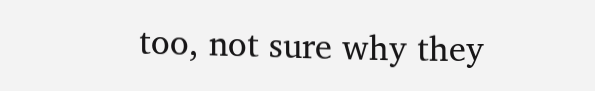too, not sure why they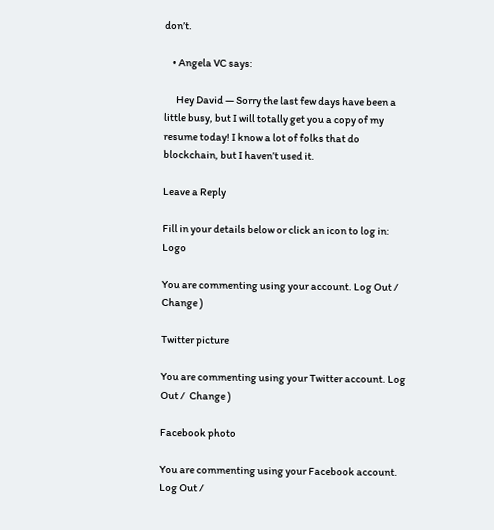don’t.

    • Angela VC says:

      Hey David — Sorry the last few days have been a little busy, but I will totally get you a copy of my resume today! I know a lot of folks that do blockchain, but I haven’t used it.

Leave a Reply

Fill in your details below or click an icon to log in: Logo

You are commenting using your account. Log Out /  Change )

Twitter picture

You are commenting using your Twitter account. Log Out /  Change )

Facebook photo

You are commenting using your Facebook account. Log Out /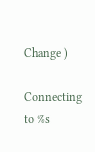Change )

Connecting to %s